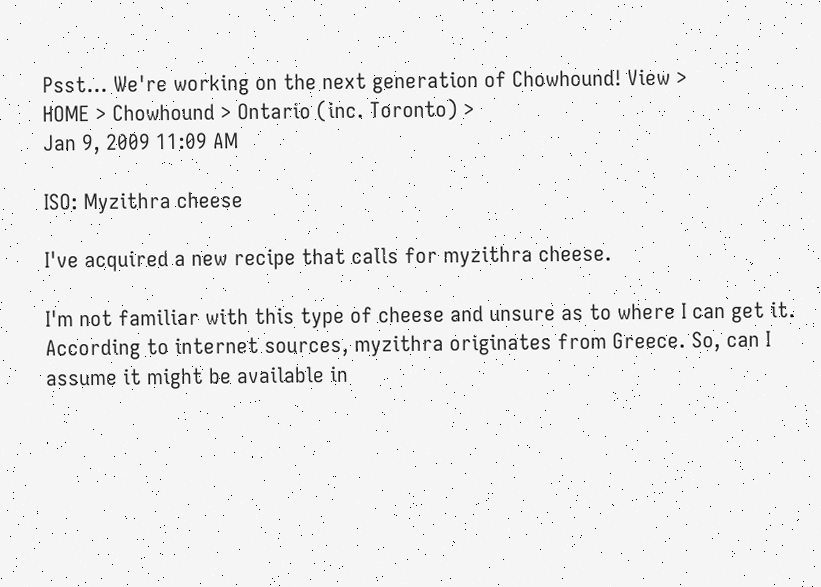Psst... We're working on the next generation of Chowhound! View >
HOME > Chowhound > Ontario (inc. Toronto) >
Jan 9, 2009 11:09 AM

ISO: Myzithra cheese

I've acquired a new recipe that calls for myzithra cheese.

I'm not familiar with this type of cheese and unsure as to where I can get it. According to internet sources, myzithra originates from Greece. So, can I assume it might be available in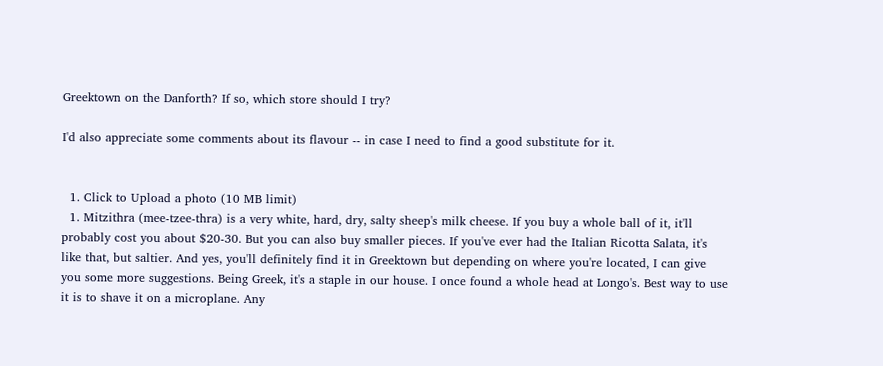Greektown on the Danforth? If so, which store should I try?

I'd also appreciate some comments about its flavour -- in case I need to find a good substitute for it.


  1. Click to Upload a photo (10 MB limit)
  1. Mitzithra (mee-tzee-thra) is a very white, hard, dry, salty sheep's milk cheese. If you buy a whole ball of it, it'll probably cost you about $20-30. But you can also buy smaller pieces. If you've ever had the Italian Ricotta Salata, it's like that, but saltier. And yes, you'll definitely find it in Greektown but depending on where you're located, I can give you some more suggestions. Being Greek, it's a staple in our house. I once found a whole head at Longo's. Best way to use it is to shave it on a microplane. Any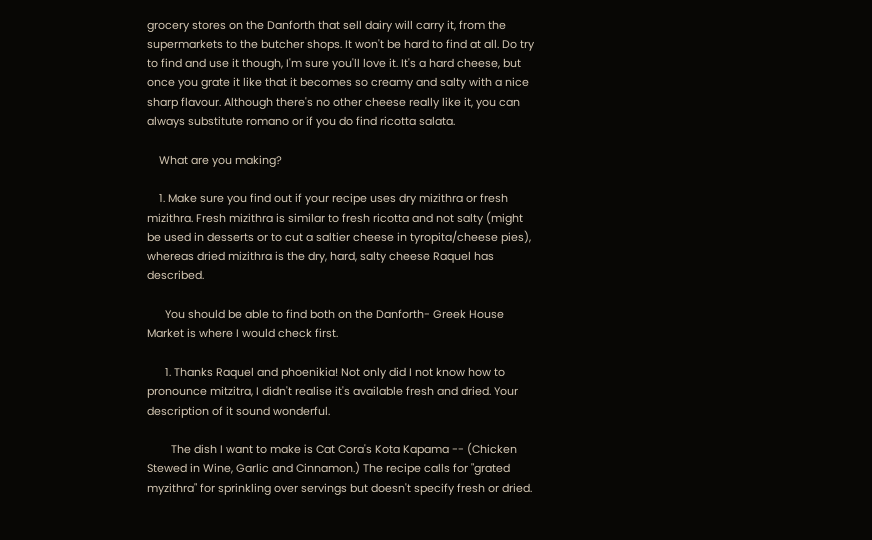grocery stores on the Danforth that sell dairy will carry it, from the supermarkets to the butcher shops. It won't be hard to find at all. Do try to find and use it though, I'm sure you'll love it. It's a hard cheese, but once you grate it like that it becomes so creamy and salty with a nice sharp flavour. Although there's no other cheese really like it, you can always substitute romano or if you do find ricotta salata.

    What are you making?

    1. Make sure you find out if your recipe uses dry mizithra or fresh mizithra. Fresh mizithra is similar to fresh ricotta and not salty (might be used in desserts or to cut a saltier cheese in tyropita/cheese pies), whereas dried mizithra is the dry, hard, salty cheese Raquel has described.

      You should be able to find both on the Danforth- Greek House Market is where I would check first.

      1. Thanks Raquel and phoenikia! Not only did I not know how to pronounce mitzitra, I didn't realise it's available fresh and dried. Your description of it sound wonderful.

        The dish I want to make is Cat Cora's Kota Kapama -- (Chicken Stewed in Wine, Garlic and Cinnamon.) The recipe calls for "grated myzithra" for sprinkling over servings but doesn't specify fresh or dried.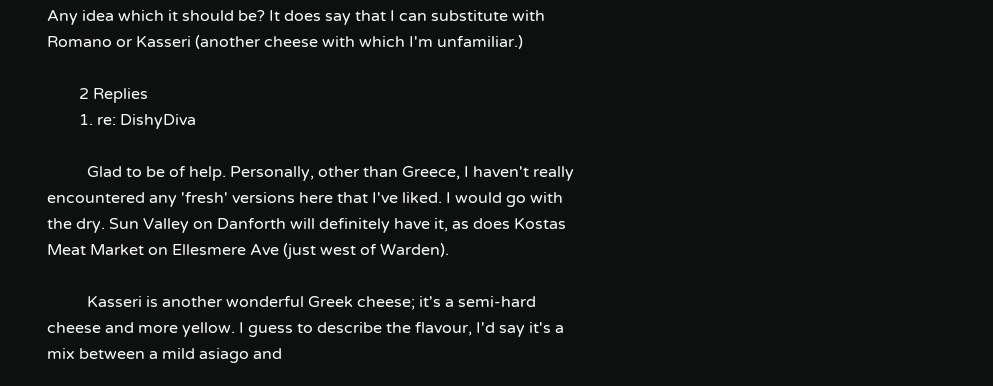Any idea which it should be? It does say that I can substitute with Romano or Kasseri (another cheese with which I'm unfamiliar.)

        2 Replies
        1. re: DishyDiva

          Glad to be of help. Personally, other than Greece, I haven't really encountered any 'fresh' versions here that I've liked. I would go with the dry. Sun Valley on Danforth will definitely have it, as does Kostas Meat Market on Ellesmere Ave (just west of Warden).

          Kasseri is another wonderful Greek cheese; it's a semi-hard cheese and more yellow. I guess to describe the flavour, I'd say it's a mix between a mild asiago and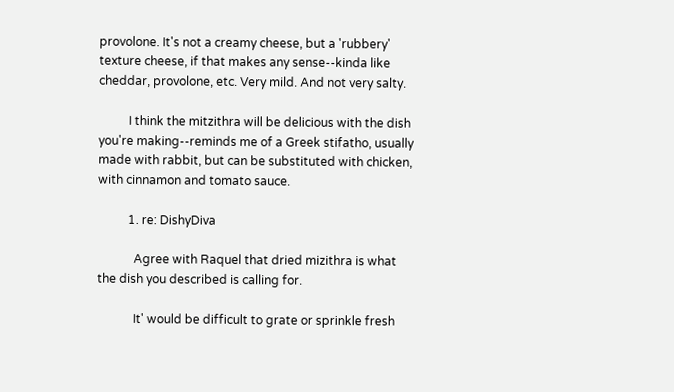provolone. It's not a creamy cheese, but a 'rubbery' texture cheese, if that makes any sense--kinda like cheddar, provolone, etc. Very mild. And not very salty.

          I think the mitzithra will be delicious with the dish you're making--reminds me of a Greek stifatho, usually made with rabbit, but can be substituted with chicken, with cinnamon and tomato sauce.

          1. re: DishyDiva

            Agree with Raquel that dried mizithra is what the dish you described is calling for.

            It' would be difficult to grate or sprinkle fresh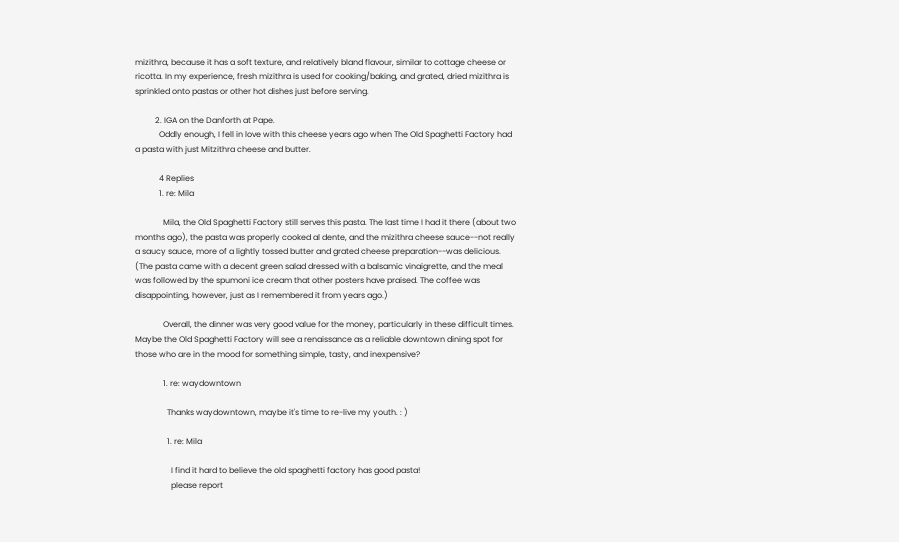mizithra, because it has a soft texture, and relatively bland flavour, similar to cottage cheese or ricotta. In my experience, fresh mizithra is used for cooking/baking, and grated, dried mizithra is sprinkled onto pastas or other hot dishes just before serving.

          2. IGA on the Danforth at Pape.
            Oddly enough, I fell in love with this cheese years ago when The Old Spaghetti Factory had a pasta with just Mitzithra cheese and butter.

            4 Replies
            1. re: Mila

              Mila, the Old Spaghetti Factory still serves this pasta. The last time I had it there (about two months ago), the pasta was properly cooked al dente, and the mizithra cheese sauce--not really a saucy sauce, more of a lightly tossed butter and grated cheese preparation--was delicious. (The pasta came with a decent green salad dressed with a balsamic vinaigrette, and the meal was followed by the spumoni ice cream that other posters have praised. The coffee was disappointing, however, just as I remembered it from years ago.)

              Overall, the dinner was very good value for the money, particularly in these difficult times. Maybe the Old Spaghetti Factory will see a renaissance as a reliable downtown dining spot for those who are in the mood for something simple, tasty, and inexpensive?

              1. re: waydowntown

                Thanks waydowntown, maybe it's time to re-live my youth. : )

                1. re: Mila

                  I find it hard to believe the old spaghetti factory has good pasta!
                  please report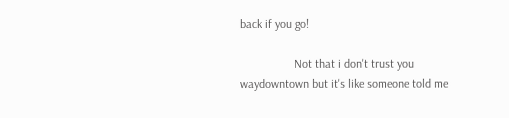back if you go!

                  Not that i don't trust you waydowntown but it's like someone told me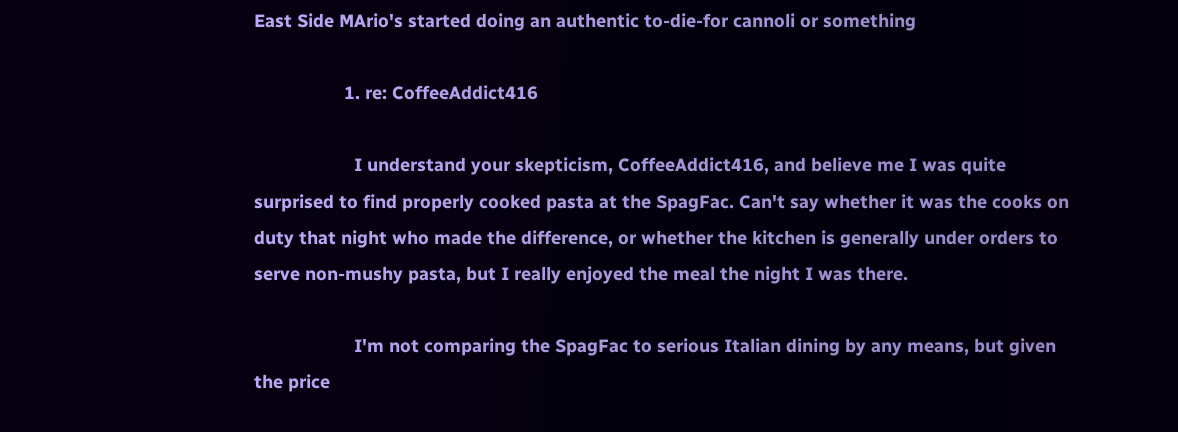East Side MArio's started doing an authentic to-die-for cannoli or something

                  1. re: CoffeeAddict416

                    I understand your skepticism, CoffeeAddict416, and believe me I was quite surprised to find properly cooked pasta at the SpagFac. Can't say whether it was the cooks on duty that night who made the difference, or whether the kitchen is generally under orders to serve non-mushy pasta, but I really enjoyed the meal the night I was there.

                    I'm not comparing the SpagFac to serious Italian dining by any means, but given the price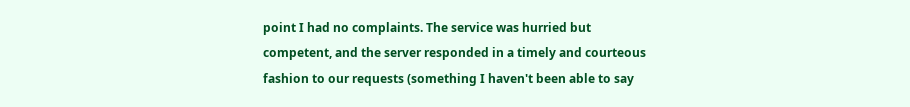point I had no complaints. The service was hurried but competent, and the server responded in a timely and courteous fashion to our requests (something I haven't been able to say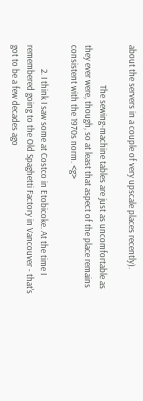about the servers in a couple of very upscale places recently).

                    The sewing-machine tables are just as uncomfortable as they ever were, though, so at least that aspect of the place remains consistent with the 1970s norm. <g>

            2. I think I saw some at Costco in Etobicoke. At the time I remembered going to the Old Spaghetti Factory in Vancouver - that's got to be a few decades ago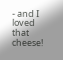- and I loved that cheese!